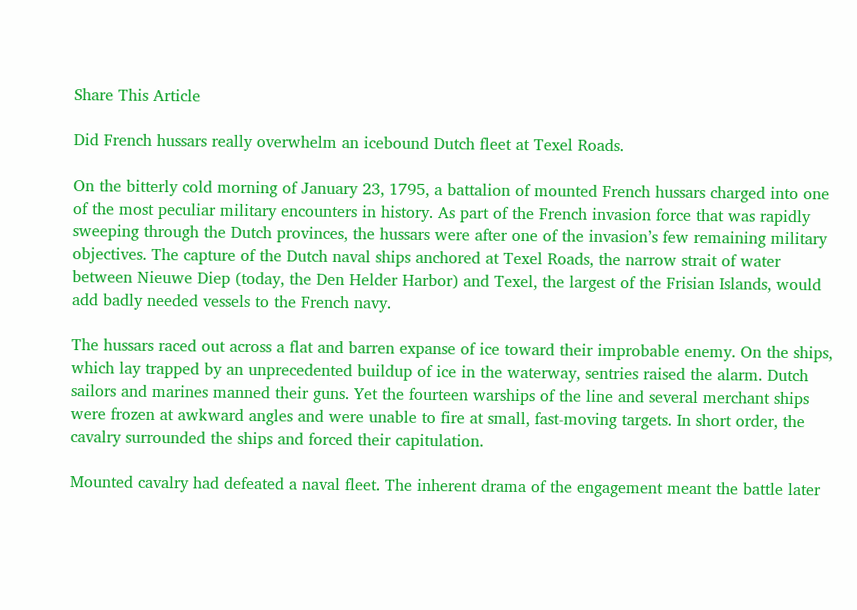Share This Article

Did French hussars really overwhelm an icebound Dutch fleet at Texel Roads.

On the bitterly cold morning of January 23, 1795, a battalion of mounted French hussars charged into one of the most peculiar military encounters in history. As part of the French invasion force that was rapidly sweeping through the Dutch provinces, the hussars were after one of the invasion’s few remaining military objectives. The capture of the Dutch naval ships anchored at Texel Roads, the narrow strait of water between Nieuwe Diep (today, the Den Helder Harbor) and Texel, the largest of the Frisian Islands, would add badly needed vessels to the French navy.

The hussars raced out across a flat and barren expanse of ice toward their improbable enemy. On the ships, which lay trapped by an unprecedented buildup of ice in the waterway, sentries raised the alarm. Dutch sailors and marines manned their guns. Yet the fourteen warships of the line and several merchant ships were frozen at awkward angles and were unable to fire at small, fast-moving targets. In short order, the cavalry surrounded the ships and forced their capitulation.

Mounted cavalry had defeated a naval fleet. The inherent drama of the engagement meant the battle later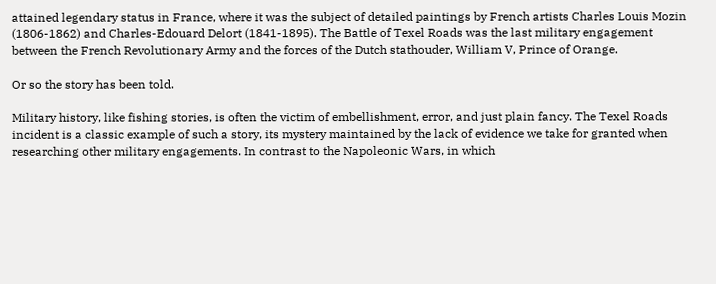attained legendary status in France, where it was the subject of detailed paintings by French artists Charles Louis Mozin (1806-1862) and Charles-Edouard Delort (1841-1895). The Battle of Texel Roads was the last military engagement between the French Revolutionary Army and the forces of the Dutch stathouder, William V, Prince of Orange.

Or so the story has been told.

Military history, like fishing stories, is often the victim of embellishment, error, and just plain fancy. The Texel Roads incident is a classic example of such a story, its mystery maintained by the lack of evidence we take for granted when researching other military engagements. In contrast to the Napoleonic Wars, in which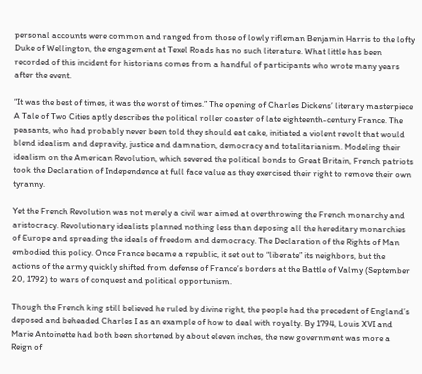personal accounts were common and ranged from those of lowly rifleman Benjamin Harris to the lofty Duke of Wellington, the engagement at Texel Roads has no such literature. What little has been recorded of this incident for historians comes from a handful of participants who wrote many years after the event.

“It was the best of times, it was the worst of times.” The opening of Charles Dickens’ literary masterpiece A Tale of Two Cities aptly describes the political roller coaster of late eighteenth-century France. The peasants, who had probably never been told they should eat cake, initiated a violent revolt that would blend idealism and depravity, justice and damnation, democracy and totalitarianism. Modeling their idealism on the American Revolution, which severed the political bonds to Great Britain, French patriots took the Declaration of Independence at full face value as they exercised their right to remove their own tyranny.

Yet the French Revolution was not merely a civil war aimed at overthrowing the French monarchy and aristocracy. Revolutionary idealists planned nothing less than deposing all the hereditary monarchies of Europe and spreading the ideals of freedom and democracy. The Declaration of the Rights of Man embodied this policy. Once France became a republic, it set out to “liberate” its neighbors, but the actions of the army quickly shifted from defense of France’s borders at the Battle of Valmy (September 20, 1792) to wars of conquest and political opportunism.

Though the French king still believed he ruled by divine right, the people had the precedent of England’s deposed and beheaded Charles I as an example of how to deal with royalty. By 1794, Louis XVI and Marie Antoinette had both been shortened by about eleven inches, the new government was more a Reign of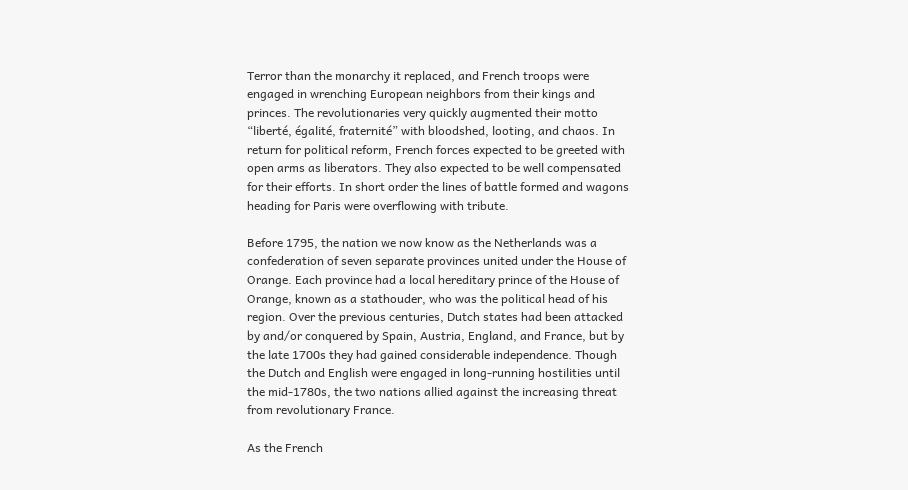Terror than the monarchy it replaced, and French troops were engaged in wrenching European neighbors from their kings and princes. The revolutionaries very quickly augmented their motto “liberté, égalité, fraternité” with bloodshed, looting, and chaos. In return for political reform, French forces expected to be greeted with open arms as liberators. They also expected to be well compensated for their efforts. In short order the lines of battle formed and wagons heading for Paris were overflowing with tribute.

Before 1795, the nation we now know as the Netherlands was a confederation of seven separate provinces united under the House of Orange. Each province had a local hereditary prince of the House of Orange, known as a stathouder, who was the political head of his region. Over the previous centuries, Dutch states had been attacked by and/or conquered by Spain, Austria, England, and France, but by the late 1700s they had gained considerable independence. Though the Dutch and English were engaged in long-running hostilities until the mid-1780s, the two nations allied against the increasing threat from revolutionary France.

As the French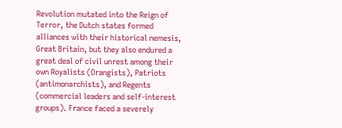Revolution mutated into the Reign of Terror, the Dutch states formed alliances with their historical nemesis, Great Britain, but they also endured a great deal of civil unrest among their own Royalists (Orangists), Patriots (antimonarchists), and Regents (commercial leaders and self-interest groups). France faced a severely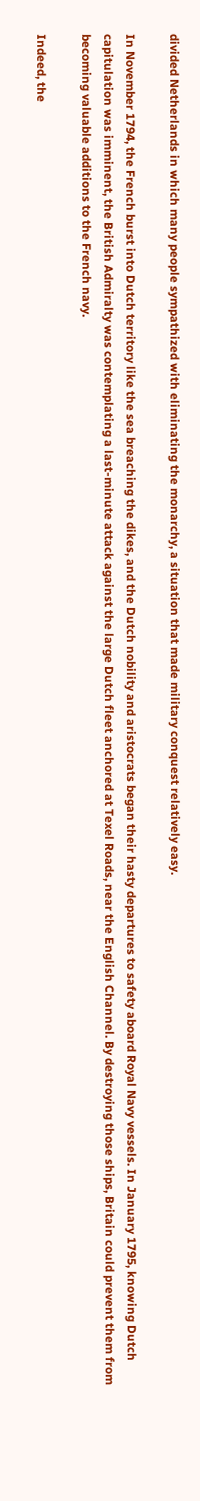divided Netherlands in which many people sympathized with eliminating the monarchy, a situation that made military conquest relatively easy.

In November 1794, the French burst into Dutch territory like the sea breaching the dikes, and the Dutch nobility and aristocrats began their hasty departures to safety aboard Royal Navy vessels. In January 1795, knowing Dutch capitulation was imminent, the British Admiralty was contemplating a last-minute attack against the large Dutch fleet anchored at Texel Roads, near the English Channel. By destroying those ships, Britain could prevent them from becoming valuable additions to the French navy.

Indeed, the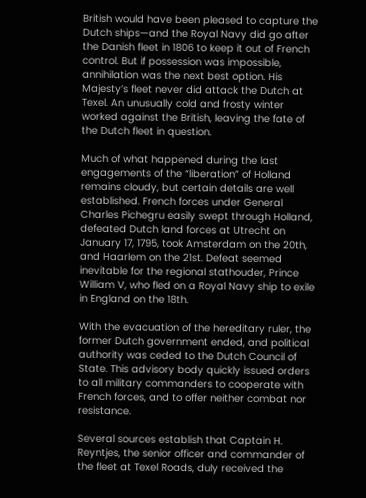British would have been pleased to capture the Dutch ships—and the Royal Navy did go after the Danish fleet in 1806 to keep it out of French control. But if possession was impossible, annihilation was the next best option. His Majesty’s fleet never did attack the Dutch at Texel. An unusually cold and frosty winter worked against the British, leaving the fate of the Dutch fleet in question.

Much of what happened during the last engagements of the “liberation” of Holland remains cloudy, but certain details are well established. French forces under General Charles Pichegru easily swept through Holland, defeated Dutch land forces at Utrecht on January 17, 1795, took Amsterdam on the 20th, and Haarlem on the 21st. Defeat seemed inevitable for the regional stathouder, Prince William V, who fled on a Royal Navy ship to exile in England on the 18th.

With the evacuation of the hereditary ruler, the former Dutch government ended, and political authority was ceded to the Dutch Council of State. This advisory body quickly issued orders to all military commanders to cooperate with French forces, and to offer neither combat nor resistance.

Several sources establish that Captain H. Reyntjes, the senior officer and commander of the fleet at Texel Roads, duly received the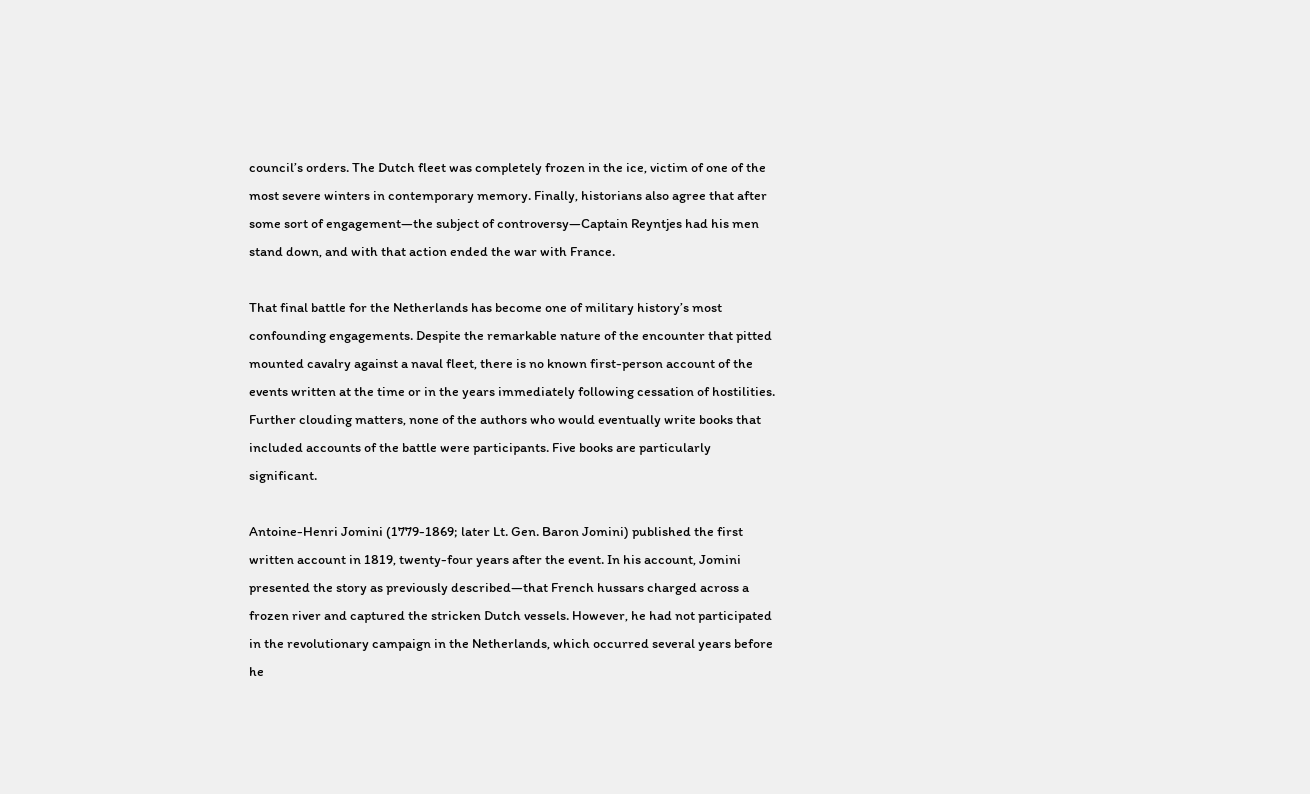council’s orders. The Dutch fleet was completely frozen in the ice, victim of one of the most severe winters in contemporary memory. Finally, historians also agree that after some sort of engagement—the subject of controversy—Captain Reyntjes had his men stand down, and with that action ended the war with France.

That final battle for the Netherlands has become one of military history’s most confounding engagements. Despite the remarkable nature of the encounter that pitted mounted cavalry against a naval fleet, there is no known first-person account of the events written at the time or in the years immediately following cessation of hostilities. Further clouding matters, none of the authors who would eventually write books that included accounts of the battle were participants. Five books are particularly significant.

Antoine-Henri Jomini (1779-1869; later Lt. Gen. Baron Jomini) published the first written account in 1819, twenty-four years after the event. In his account, Jomini presented the story as previously described—that French hussars charged across a frozen river and captured the stricken Dutch vessels. However, he had not participated in the revolutionary campaign in the Netherlands, which occurred several years before he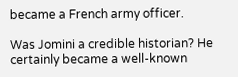became a French army officer.

Was Jomini a credible historian? He certainly became a well-known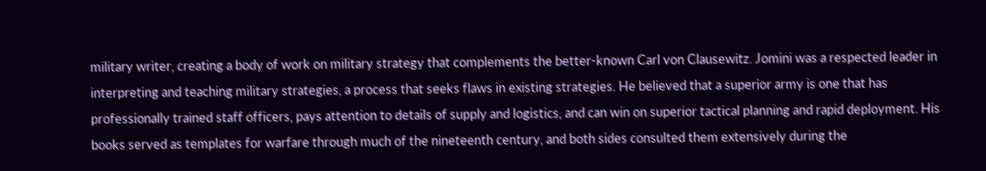military writer, creating a body of work on military strategy that complements the better-known Carl von Clausewitz. Jomini was a respected leader in interpreting and teaching military strategies, a process that seeks flaws in existing strategies. He believed that a superior army is one that has professionally trained staff officers, pays attention to details of supply and logistics, and can win on superior tactical planning and rapid deployment. His books served as templates for warfare through much of the nineteenth century, and both sides consulted them extensively during the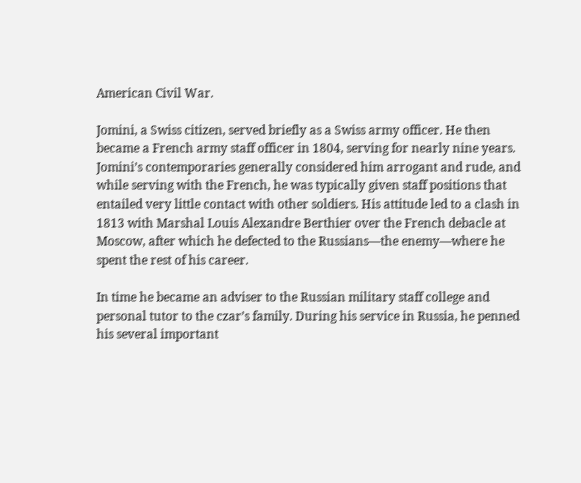American Civil War.

Jomini, a Swiss citizen, served briefly as a Swiss army officer. He then became a French army staff officer in 1804, serving for nearly nine years. Jomini’s contemporaries generally considered him arrogant and rude, and while serving with the French, he was typically given staff positions that entailed very little contact with other soldiers. His attitude led to a clash in 1813 with Marshal Louis Alexandre Berthier over the French debacle at Moscow, after which he defected to the Russians—the enemy—where he spent the rest of his career.

In time he became an adviser to the Russian military staff college and personal tutor to the czar’s family. During his service in Russia, he penned his several important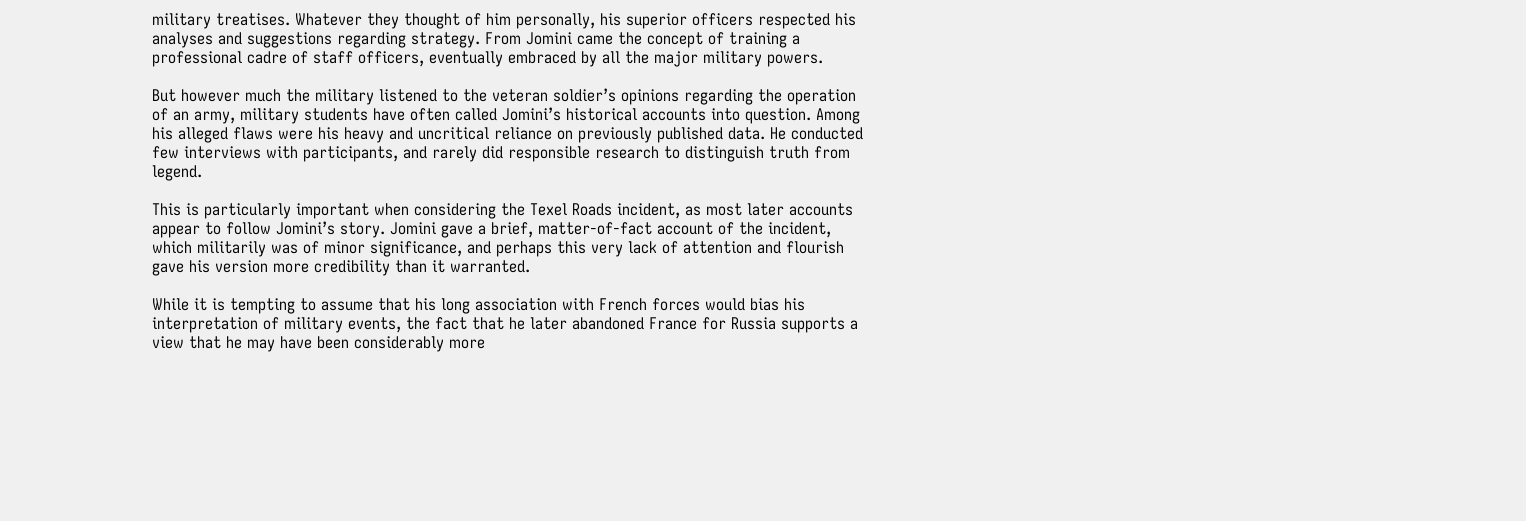military treatises. Whatever they thought of him personally, his superior officers respected his analyses and suggestions regarding strategy. From Jomini came the concept of training a professional cadre of staff officers, eventually embraced by all the major military powers.

But however much the military listened to the veteran soldier’s opinions regarding the operation of an army, military students have often called Jomini’s historical accounts into question. Among his alleged flaws were his heavy and uncritical reliance on previously published data. He conducted few interviews with participants, and rarely did responsible research to distinguish truth from legend.

This is particularly important when considering the Texel Roads incident, as most later accounts appear to follow Jomini’s story. Jomini gave a brief, matter-of-fact account of the incident, which militarily was of minor significance, and perhaps this very lack of attention and flourish gave his version more credibility than it warranted.

While it is tempting to assume that his long association with French forces would bias his interpretation of military events, the fact that he later abandoned France for Russia supports a view that he may have been considerably more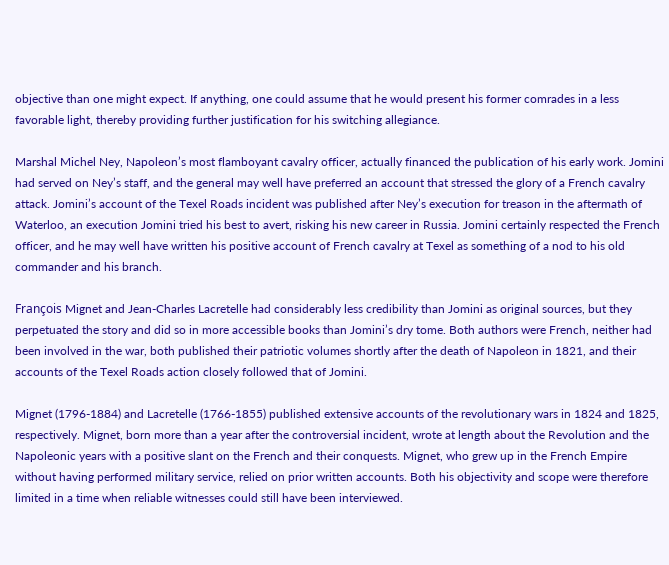objective than one might expect. If anything, one could assume that he would present his former comrades in a less favorable light, thereby providing further justification for his switching allegiance.

Marshal Michel Ney, Napoleon’s most flamboyant cavalry officer, actually financed the publication of his early work. Jomini had served on Ney’s staff, and the general may well have preferred an account that stressed the glory of a French cavalry attack. Jomini’s account of the Texel Roads incident was published after Ney’s execution for treason in the aftermath of Waterloo, an execution Jomini tried his best to avert, risking his new career in Russia. Jomini certainly respected the French officer, and he may well have written his positive account of French cavalry at Texel as something of a nod to his old commander and his branch.

François Mignet and Jean-Charles Lacretelle had considerably less credibility than Jomini as original sources, but they perpetuated the story and did so in more accessible books than Jomini’s dry tome. Both authors were French, neither had been involved in the war, both published their patriotic volumes shortly after the death of Napoleon in 1821, and their accounts of the Texel Roads action closely followed that of Jomini.

Mignet (1796-1884) and Lacretelle (1766-1855) published extensive accounts of the revolutionary wars in 1824 and 1825, respectively. Mignet, born more than a year after the controversial incident, wrote at length about the Revolution and the Napoleonic years with a positive slant on the French and their conquests. Mignet, who grew up in the French Empire without having performed military service, relied on prior written accounts. Both his objectivity and scope were therefore limited in a time when reliable witnesses could still have been interviewed.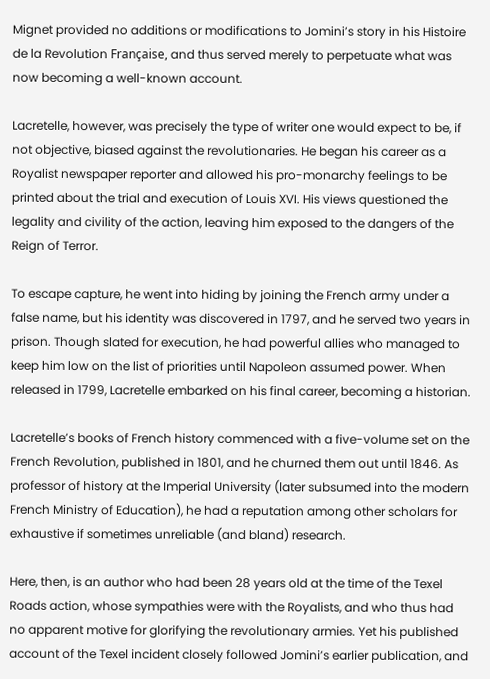Mignet provided no additions or modifications to Jomini’s story in his Histoire de la Revolution Française, and thus served merely to perpetuate what was now becoming a well-known account.

Lacretelle, however, was precisely the type of writer one would expect to be, if not objective, biased against the revolutionaries. He began his career as a Royalist newspaper reporter and allowed his pro-monarchy feelings to be printed about the trial and execution of Louis XVI. His views questioned the legality and civility of the action, leaving him exposed to the dangers of the Reign of Terror.

To escape capture, he went into hiding by joining the French army under a false name, but his identity was discovered in 1797, and he served two years in prison. Though slated for execution, he had powerful allies who managed to keep him low on the list of priorities until Napoleon assumed power. When released in 1799, Lacretelle embarked on his final career, becoming a historian.

Lacretelle’s books of French history commenced with a five-volume set on the French Revolution, published in 1801, and he churned them out until 1846. As professor of history at the Imperial University (later subsumed into the modern French Ministry of Education), he had a reputation among other scholars for exhaustive if sometimes unreliable (and bland) research.

Here, then, is an author who had been 28 years old at the time of the Texel Roads action, whose sympathies were with the Royalists, and who thus had no apparent motive for glorifying the revolutionary armies. Yet his published account of the Texel incident closely followed Jomini’s earlier publication, and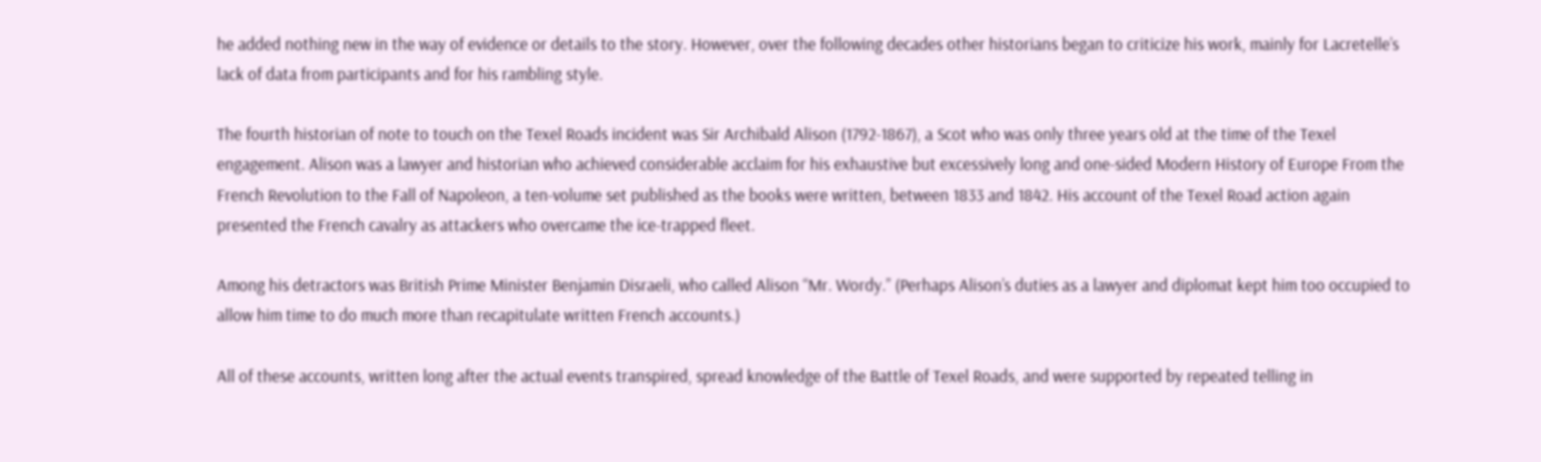he added nothing new in the way of evidence or details to the story. However, over the following decades other historians began to criticize his work, mainly for Lacretelle’s lack of data from participants and for his rambling style.

The fourth historian of note to touch on the Texel Roads incident was Sir Archibald Alison (1792-1867), a Scot who was only three years old at the time of the Texel engagement. Alison was a lawyer and historian who achieved considerable acclaim for his exhaustive but excessively long and one-sided Modern History of Europe From the French Revolution to the Fall of Napoleon, a ten-volume set published as the books were written, between 1833 and 1842. His account of the Texel Road action again presented the French cavalry as attackers who overcame the ice-trapped fleet.

Among his detractors was British Prime Minister Benjamin Disraeli, who called Alison “Mr. Wordy.” (Perhaps Alison’s duties as a lawyer and diplomat kept him too occupied to allow him time to do much more than recapitulate written French accounts.)

All of these accounts, written long after the actual events transpired, spread knowledge of the Battle of Texel Roads, and were supported by repeated telling in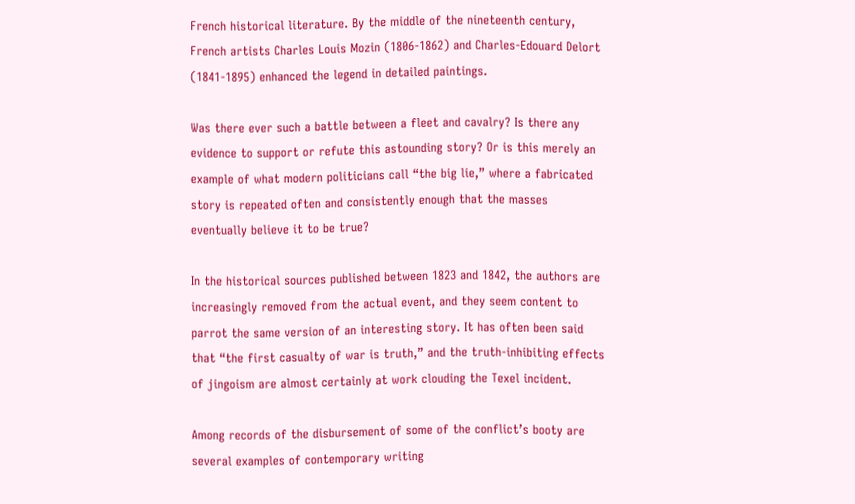French historical literature. By the middle of the nineteenth century, French artists Charles Louis Mozin (1806-1862) and Charles-Edouard Delort (1841-1895) enhanced the legend in detailed paintings.

Was there ever such a battle between a fleet and cavalry? Is there any evidence to support or refute this astounding story? Or is this merely an example of what modern politicians call “the big lie,” where a fabricated story is repeated often and consistently enough that the masses eventually believe it to be true?

In the historical sources published between 1823 and 1842, the authors are increasingly removed from the actual event, and they seem content to parrot the same version of an interesting story. It has often been said that “the first casualty of war is truth,” and the truth-inhibiting effects of jingoism are almost certainly at work clouding the Texel incident.

Among records of the disbursement of some of the conflict’s booty are several examples of contemporary writing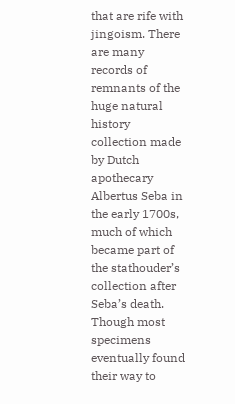that are rife with jingoism. There are many records of remnants of the huge natural history collection made by Dutch apothecary Albertus Seba in the early 1700s, much of which became part of the stathouder’s collection after Seba’s death. Though most specimens eventually found their way to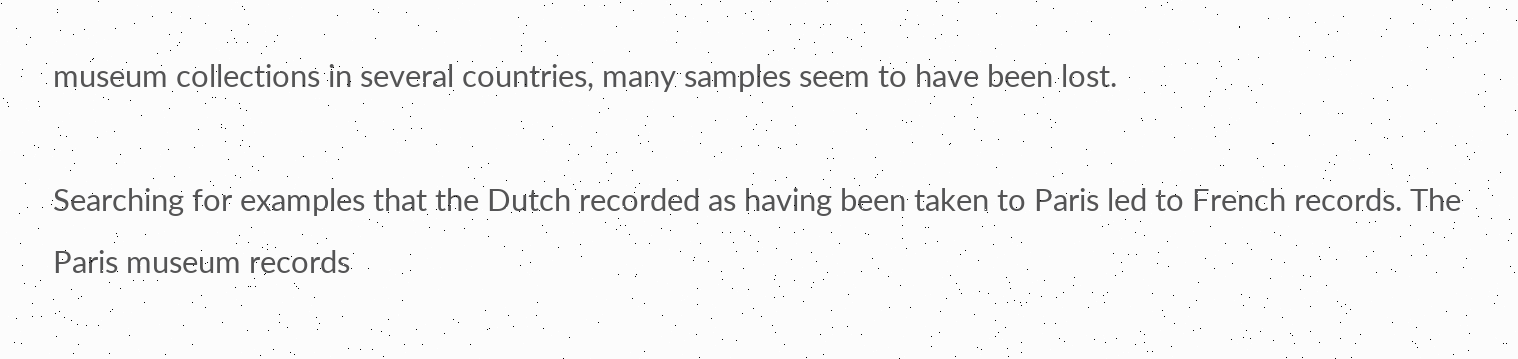museum collections in several countries, many samples seem to have been lost.

Searching for examples that the Dutch recorded as having been taken to Paris led to French records. The Paris museum records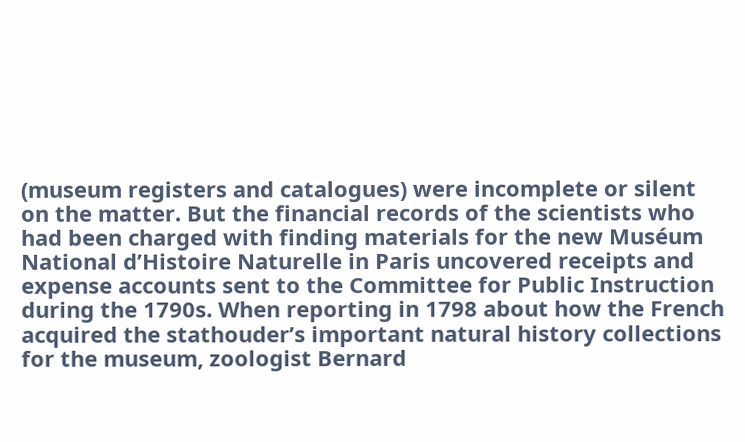(museum registers and catalogues) were incomplete or silent on the matter. But the financial records of the scientists who had been charged with finding materials for the new Muséum National d’Histoire Naturelle in Paris uncovered receipts and expense accounts sent to the Committee for Public Instruction during the 1790s. When reporting in 1798 about how the French acquired the stathouder’s important natural history collections for the museum, zoologist Bernard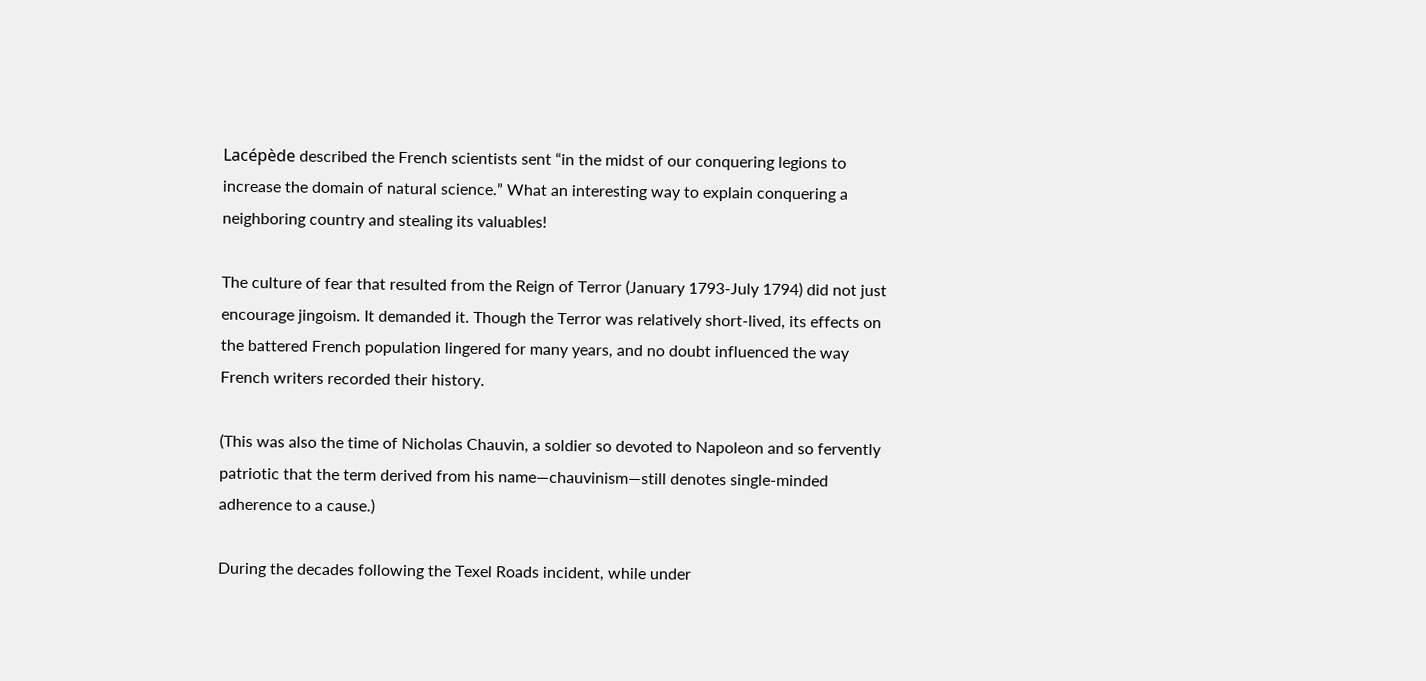Lacépède described the French scientists sent “in the midst of our conquering legions to increase the domain of natural science.” What an interesting way to explain conquering a neighboring country and stealing its valuables!

The culture of fear that resulted from the Reign of Terror (January 1793-July 1794) did not just encourage jingoism. It demanded it. Though the Terror was relatively short-lived, its effects on the battered French population lingered for many years, and no doubt influenced the way French writers recorded their history.

(This was also the time of Nicholas Chauvin, a soldier so devoted to Napoleon and so fervently patriotic that the term derived from his name—chauvinism—still denotes single-minded adherence to a cause.)

During the decades following the Texel Roads incident, while under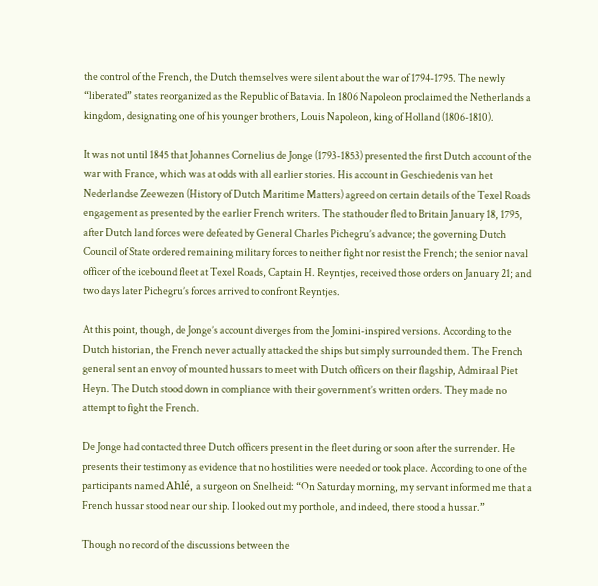the control of the French, the Dutch themselves were silent about the war of 1794-1795. The newly “liberated” states reorganized as the Republic of Batavia. In 1806 Napoleon proclaimed the Netherlands a kingdom, designating one of his younger brothers, Louis Napoleon, king of Holland (1806-1810).

It was not until 1845 that Johannes Cornelius de Jonge (1793-1853) presented the first Dutch account of the war with France, which was at odds with all earlier stories. His account in Geschiedenis van het Nederlandse Zeewezen (History of Dutch Maritime Matters) agreed on certain details of the Texel Roads engagement as presented by the earlier French writers. The stathouder fled to Britain January 18, 1795, after Dutch land forces were defeated by General Charles Pichegru’s advance; the governing Dutch Council of State ordered remaining military forces to neither fight nor resist the French; the senior naval officer of the icebound fleet at Texel Roads, Captain H. Reyntjes, received those orders on January 21; and two days later Pichegru’s forces arrived to confront Reyntjes.

At this point, though, de Jonge’s account diverges from the Jomini-inspired versions. According to the Dutch historian, the French never actually attacked the ships but simply surrounded them. The French general sent an envoy of mounted hussars to meet with Dutch officers on their flagship, Admiraal Piet Heyn. The Dutch stood down in compliance with their government’s written orders. They made no attempt to fight the French.

De Jonge had contacted three Dutch officers present in the fleet during or soon after the surrender. He presents their testimony as evidence that no hostilities were needed or took place. According to one of the participants named Ahlé, a surgeon on Snelheid: “On Saturday morning, my servant informed me that a French hussar stood near our ship. I looked out my porthole, and indeed, there stood a hussar.”

Though no record of the discussions between the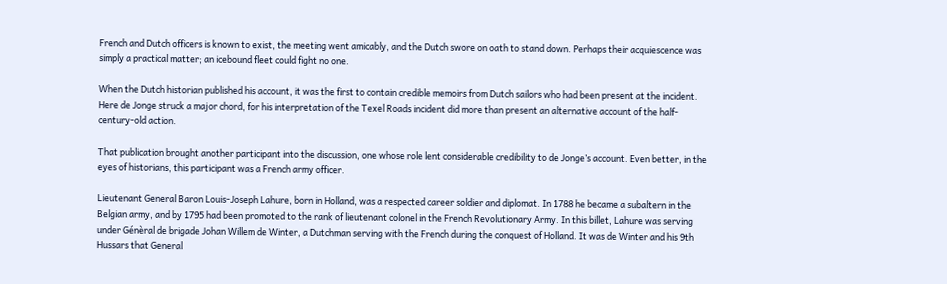French and Dutch officers is known to exist, the meeting went amicably, and the Dutch swore on oath to stand down. Perhaps their acquiescence was simply a practical matter; an icebound fleet could fight no one.

When the Dutch historian published his account, it was the first to contain credible memoirs from Dutch sailors who had been present at the incident. Here de Jonge struck a major chord, for his interpretation of the Texel Roads incident did more than present an alternative account of the half-century-old action.

That publication brought another participant into the discussion, one whose role lent considerable credibility to de Jonge’s account. Even better, in the eyes of historians, this participant was a French army officer.

Lieutenant General Baron Louis-Joseph Lahure, born in Holland, was a respected career soldier and diplomat. In 1788 he became a subaltern in the Belgian army, and by 1795 had been promoted to the rank of lieutenant colonel in the French Revolutionary Army. In this billet, Lahure was serving under Génèral de brigade Johan Willem de Winter, a Dutchman serving with the French during the conquest of Holland. It was de Winter and his 9th Hussars that General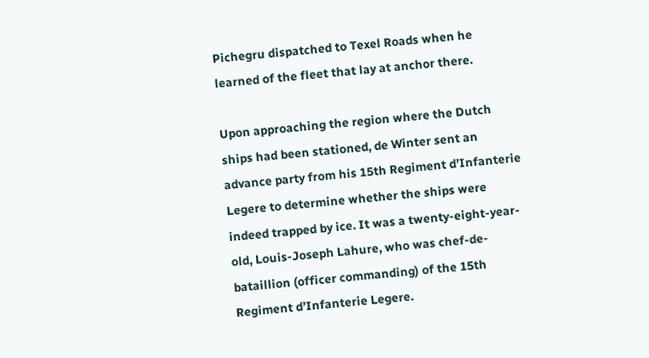Pichegru dispatched to Texel Roads when he learned of the fleet that lay at anchor there.

Upon approaching the region where the Dutch ships had been stationed, de Winter sent an advance party from his 15th Regiment d’Infanterie Legere to determine whether the ships were indeed trapped by ice. It was a twenty-eight-year-old, Louis-Joseph Lahure, who was chef-de-bataillion (officer commanding) of the 15th Regiment d’Infanterie Legere.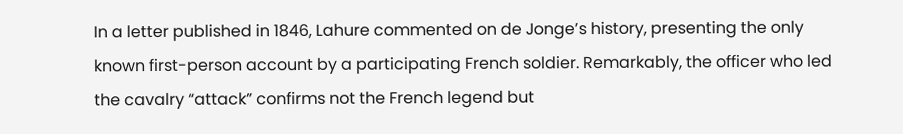In a letter published in 1846, Lahure commented on de Jonge’s history, presenting the only known first-person account by a participating French soldier. Remarkably, the officer who led the cavalry “attack” confirms not the French legend but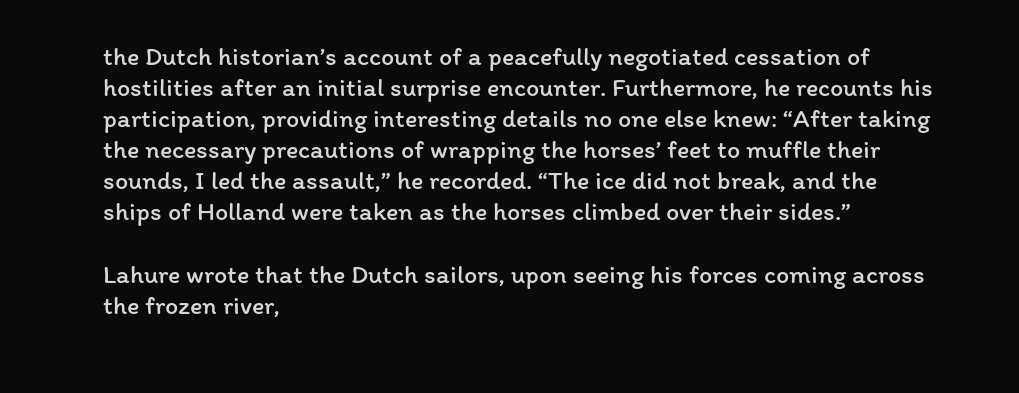the Dutch historian’s account of a peacefully negotiated cessation of hostilities after an initial surprise encounter. Furthermore, he recounts his participation, providing interesting details no one else knew: “After taking the necessary precautions of wrapping the horses’ feet to muffle their sounds, I led the assault,” he recorded. “The ice did not break, and the ships of Holland were taken as the horses climbed over their sides.”

Lahure wrote that the Dutch sailors, upon seeing his forces coming across the frozen river,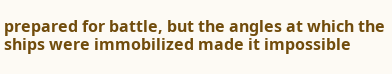prepared for battle, but the angles at which the ships were immobilized made it impossible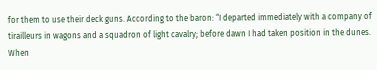for them to use their deck guns. According to the baron: “I departed immediately with a company of tirailleurs in wagons and a squadron of light cavalry; before dawn I had taken position in the dunes. When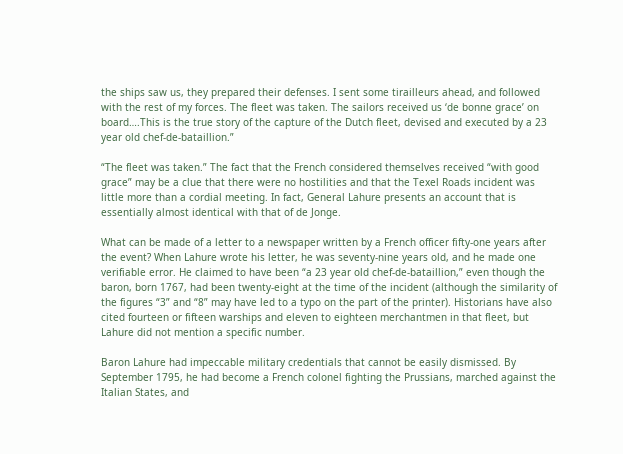the ships saw us, they prepared their defenses. I sent some tirailleurs ahead, and followed with the rest of my forces. The fleet was taken. The sailors received us ‘de bonne grace’ on board….This is the true story of the capture of the Dutch fleet, devised and executed by a 23 year old chef-de-bataillion.”

“The fleet was taken.” The fact that the French considered themselves received “with good grace” may be a clue that there were no hostilities and that the Texel Roads incident was little more than a cordial meeting. In fact, General Lahure presents an account that is essentially almost identical with that of de Jonge.

What can be made of a letter to a newspaper written by a French officer fifty-one years after the event? When Lahure wrote his letter, he was seventy-nine years old, and he made one verifiable error. He claimed to have been “a 23 year old chef-de-bataillion,” even though the baron, born 1767, had been twenty-eight at the time of the incident (although the similarity of the figures “3” and “8” may have led to a typo on the part of the printer). Historians have also cited fourteen or fifteen warships and eleven to eighteen merchantmen in that fleet, but Lahure did not mention a specific number.

Baron Lahure had impeccable military credentials that cannot be easily dismissed. By September 1795, he had become a French colonel fighting the Prussians, marched against the Italian States, and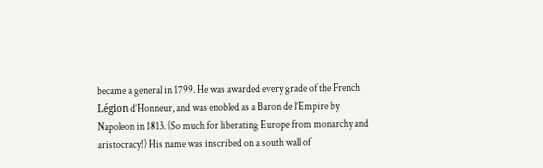became a general in 1799. He was awarded every grade of the French Légion d’Honneur, and was enobled as a Baron de l’Empire by Napoleon in 1813. (So much for liberating Europe from monarchy and aristocracy!) His name was inscribed on a south wall of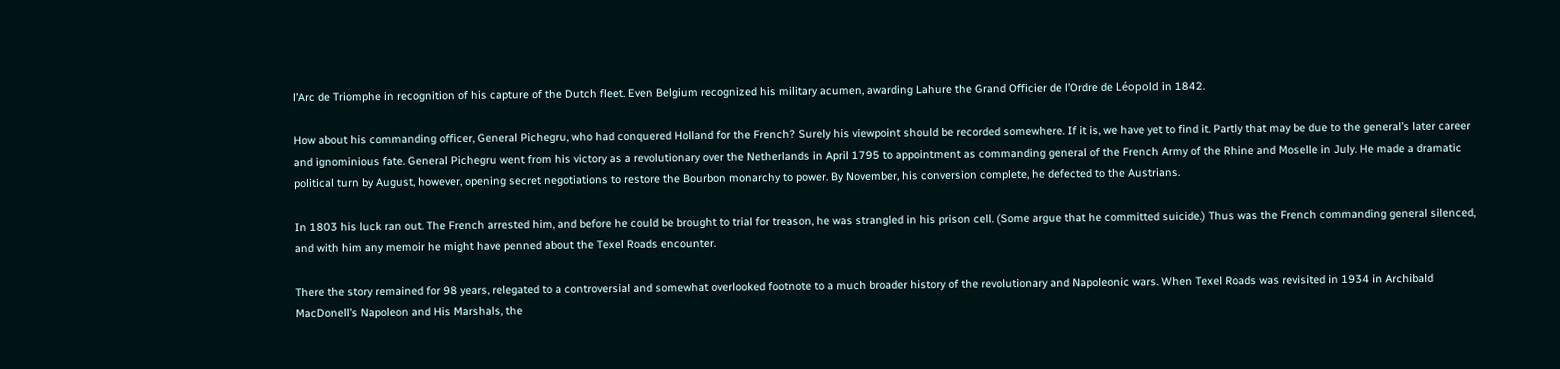l’Arc de Triomphe in recognition of his capture of the Dutch fleet. Even Belgium recognized his military acumen, awarding Lahure the Grand Officier de l’Ordre de Léopold in 1842.

How about his commanding officer, General Pichegru, who had conquered Holland for the French? Surely his viewpoint should be recorded somewhere. If it is, we have yet to find it. Partly that may be due to the general’s later career and ignominious fate. General Pichegru went from his victory as a revolutionary over the Netherlands in April 1795 to appointment as commanding general of the French Army of the Rhine and Moselle in July. He made a dramatic political turn by August, however, opening secret negotiations to restore the Bourbon monarchy to power. By November, his conversion complete, he defected to the Austrians.

In 1803 his luck ran out. The French arrested him, and before he could be brought to trial for treason, he was strangled in his prison cell. (Some argue that he committed suicide.) Thus was the French commanding general silenced, and with him any memoir he might have penned about the Texel Roads encounter.

There the story remained for 98 years, relegated to a controversial and somewhat overlooked footnote to a much broader history of the revolutionary and Napoleonic wars. When Texel Roads was revisited in 1934 in Archibald MacDonell’s Napoleon and His Marshals, the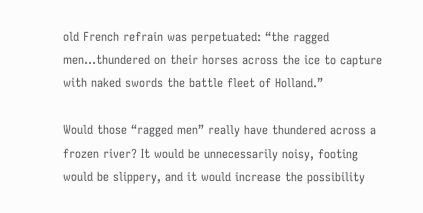old French refrain was perpetuated: “the ragged men…thundered on their horses across the ice to capture with naked swords the battle fleet of Holland.”

Would those “ragged men” really have thundered across a frozen river? It would be unnecessarily noisy, footing would be slippery, and it would increase the possibility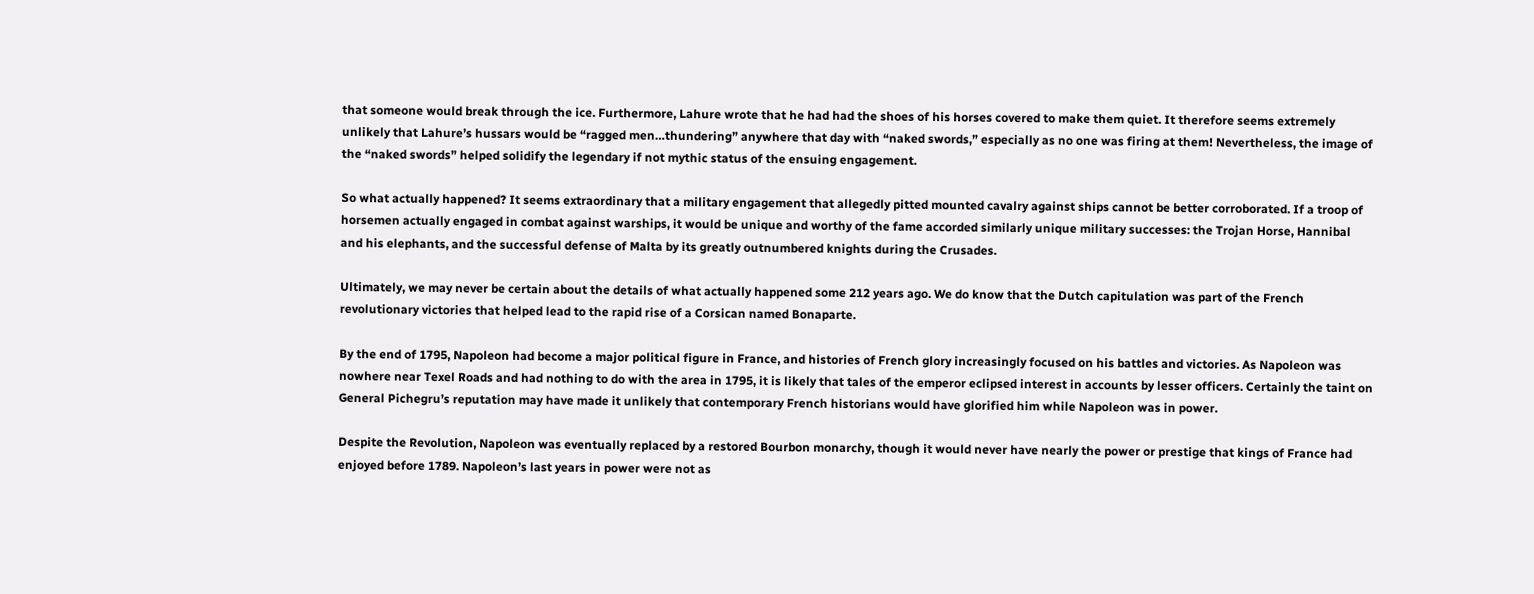that someone would break through the ice. Furthermore, Lahure wrote that he had had the shoes of his horses covered to make them quiet. It therefore seems extremely unlikely that Lahure’s hussars would be “ragged men…thundering” anywhere that day with “naked swords,” especially as no one was firing at them! Nevertheless, the image of the “naked swords” helped solidify the legendary if not mythic status of the ensuing engagement.

So what actually happened? It seems extraordinary that a military engagement that allegedly pitted mounted cavalry against ships cannot be better corroborated. If a troop of horsemen actually engaged in combat against warships, it would be unique and worthy of the fame accorded similarly unique military successes: the Trojan Horse, Hannibal and his elephants, and the successful defense of Malta by its greatly outnumbered knights during the Crusades.

Ultimately, we may never be certain about the details of what actually happened some 212 years ago. We do know that the Dutch capitulation was part of the French revolutionary victories that helped lead to the rapid rise of a Corsican named Bonaparte.

By the end of 1795, Napoleon had become a major political figure in France, and histories of French glory increasingly focused on his battles and victories. As Napoleon was nowhere near Texel Roads and had nothing to do with the area in 1795, it is likely that tales of the emperor eclipsed interest in accounts by lesser officers. Certainly the taint on General Pichegru’s reputation may have made it unlikely that contemporary French historians would have glorified him while Napoleon was in power.

Despite the Revolution, Napoleon was eventually replaced by a restored Bourbon monarchy, though it would never have nearly the power or prestige that kings of France had enjoyed before 1789. Napoleon’s last years in power were not as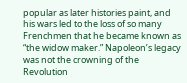popular as later histories paint, and his wars led to the loss of so many Frenchmen that he became known as “the widow maker.” Napoleon’s legacy was not the crowning of the Revolution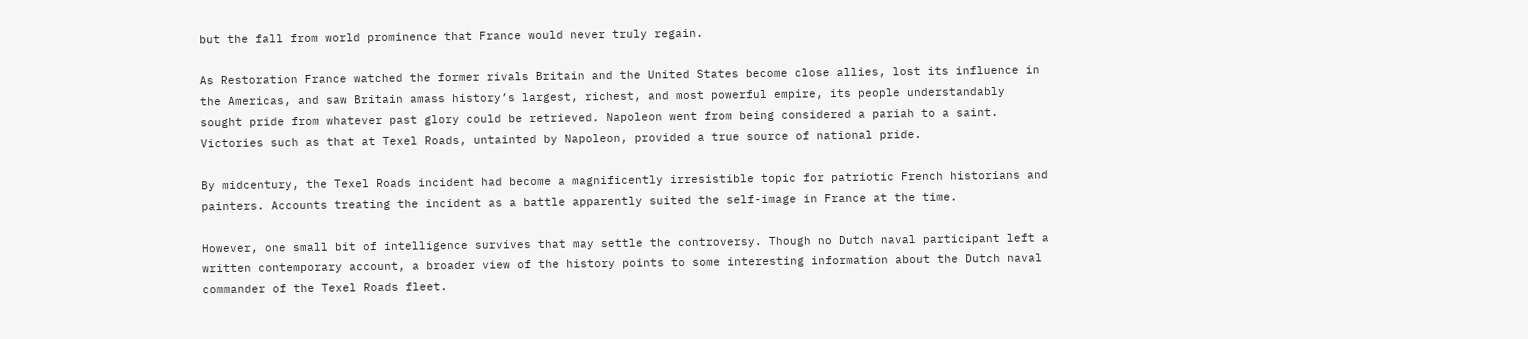but the fall from world prominence that France would never truly regain.

As Restoration France watched the former rivals Britain and the United States become close allies, lost its influence in the Americas, and saw Britain amass history’s largest, richest, and most powerful empire, its people understandably sought pride from whatever past glory could be retrieved. Napoleon went from being considered a pariah to a saint. Victories such as that at Texel Roads, untainted by Napoleon, provided a true source of national pride.

By midcentury, the Texel Roads incident had become a magnificently irresistible topic for patriotic French historians and painters. Accounts treating the incident as a battle apparently suited the self-image in France at the time.

However, one small bit of intelligence survives that may settle the controversy. Though no Dutch naval participant left a written contemporary account, a broader view of the history points to some interesting information about the Dutch naval commander of the Texel Roads fleet.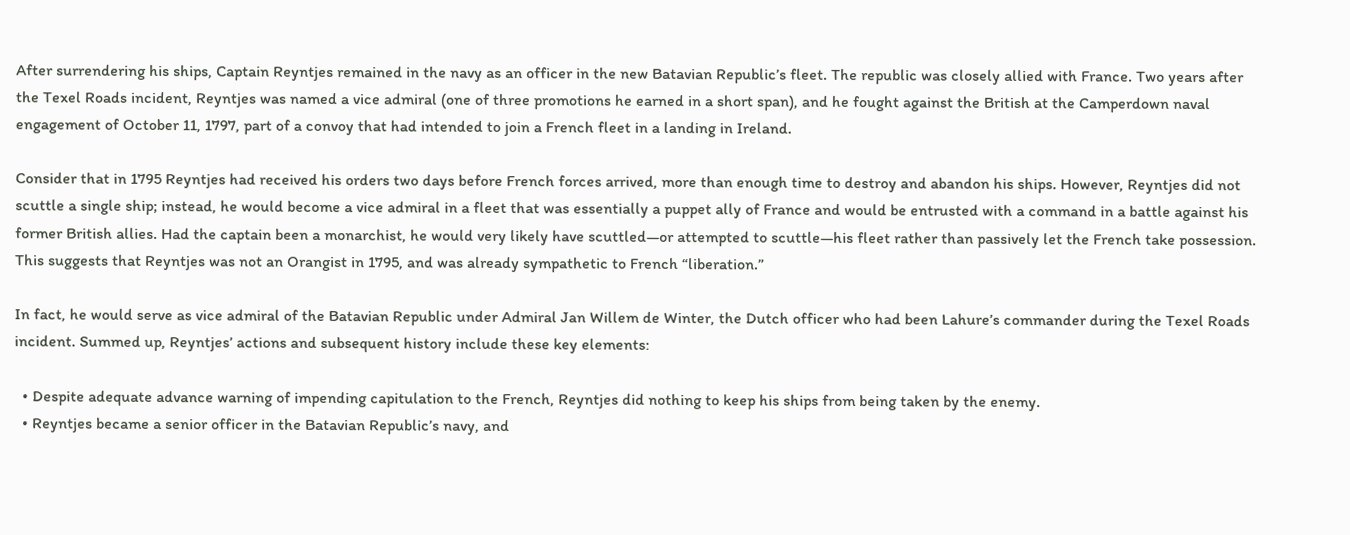After surrendering his ships, Captain Reyntjes remained in the navy as an officer in the new Batavian Republic’s fleet. The republic was closely allied with France. Two years after the Texel Roads incident, Reyntjes was named a vice admiral (one of three promotions he earned in a short span), and he fought against the British at the Camperdown naval engagement of October 11, 1797, part of a convoy that had intended to join a French fleet in a landing in Ireland.

Consider that in 1795 Reyntjes had received his orders two days before French forces arrived, more than enough time to destroy and abandon his ships. However, Reyntjes did not scuttle a single ship; instead, he would become a vice admiral in a fleet that was essentially a puppet ally of France and would be entrusted with a command in a battle against his former British allies. Had the captain been a monarchist, he would very likely have scuttled—or attempted to scuttle—his fleet rather than passively let the French take possession. This suggests that Reyntjes was not an Orangist in 1795, and was already sympathetic to French “liberation.”

In fact, he would serve as vice admiral of the Batavian Republic under Admiral Jan Willem de Winter, the Dutch officer who had been Lahure’s commander during the Texel Roads incident. Summed up, Reyntjes’ actions and subsequent history include these key elements:

  • Despite adequate advance warning of impending capitulation to the French, Reyntjes did nothing to keep his ships from being taken by the enemy.
  • Reyntjes became a senior officer in the Batavian Republic’s navy, and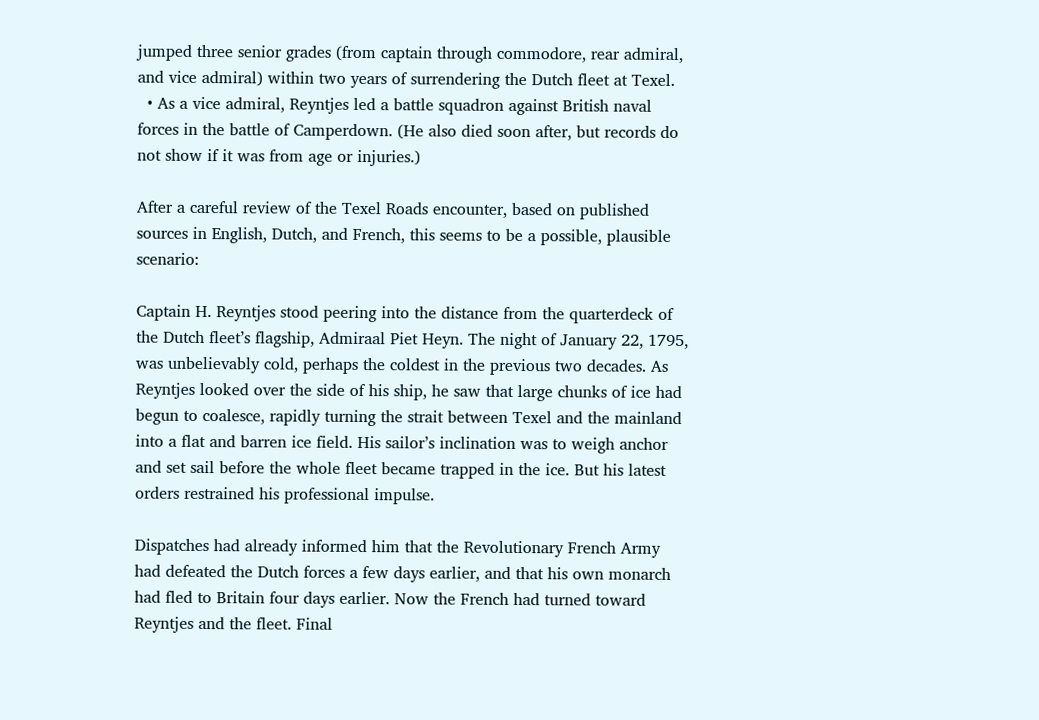jumped three senior grades (from captain through commodore, rear admiral, and vice admiral) within two years of surrendering the Dutch fleet at Texel.
  • As a vice admiral, Reyntjes led a battle squadron against British naval forces in the battle of Camperdown. (He also died soon after, but records do not show if it was from age or injuries.)

After a careful review of the Texel Roads encounter, based on published sources in English, Dutch, and French, this seems to be a possible, plausible scenario:

Captain H. Reyntjes stood peering into the distance from the quarterdeck of the Dutch fleet’s flagship, Admiraal Piet Heyn. The night of January 22, 1795, was unbelievably cold, perhaps the coldest in the previous two decades. As Reyntjes looked over the side of his ship, he saw that large chunks of ice had begun to coalesce, rapidly turning the strait between Texel and the mainland into a flat and barren ice field. His sailor’s inclination was to weigh anchor and set sail before the whole fleet became trapped in the ice. But his latest orders restrained his professional impulse.

Dispatches had already informed him that the Revolutionary French Army had defeated the Dutch forces a few days earlier, and that his own monarch had fled to Britain four days earlier. Now the French had turned toward Reyntjes and the fleet. Final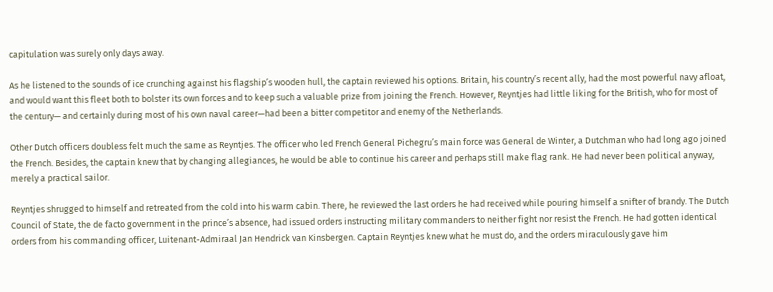capitulation was surely only days away.

As he listened to the sounds of ice crunching against his flagship’s wooden hull, the captain reviewed his options. Britain, his country’s recent ally, had the most powerful navy afloat, and would want this fleet both to bolster its own forces and to keep such a valuable prize from joining the French. However, Reyntjes had little liking for the British, who for most of the century— and certainly during most of his own naval career—had been a bitter competitor and enemy of the Netherlands.

Other Dutch officers doubless felt much the same as Reyntjes. The officer who led French General Pichegru’s main force was General de Winter, a Dutchman who had long ago joined the French. Besides, the captain knew that by changing allegiances, he would be able to continue his career and perhaps still make flag rank. He had never been political anyway, merely a practical sailor.

Reyntjes shrugged to himself and retreated from the cold into his warm cabin. There, he reviewed the last orders he had received while pouring himself a snifter of brandy. The Dutch Council of State, the de facto government in the prince’s absence, had issued orders instructing military commanders to neither fight nor resist the French. He had gotten identical orders from his commanding officer, Luitenant-Admiraal Jan Hendrick van Kinsbergen. Captain Reyntjes knew what he must do, and the orders miraculously gave him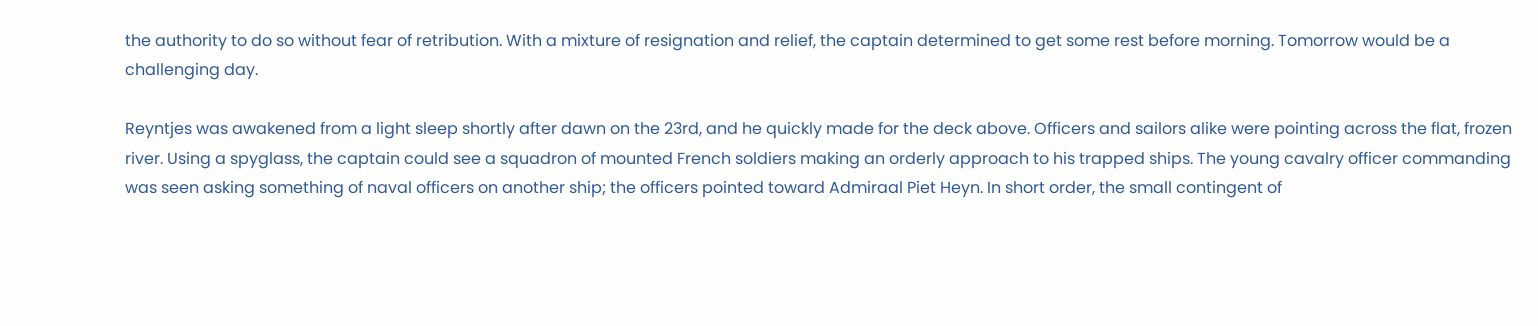the authority to do so without fear of retribution. With a mixture of resignation and relief, the captain determined to get some rest before morning. Tomorrow would be a challenging day.

Reyntjes was awakened from a light sleep shortly after dawn on the 23rd, and he quickly made for the deck above. Officers and sailors alike were pointing across the flat, frozen river. Using a spyglass, the captain could see a squadron of mounted French soldiers making an orderly approach to his trapped ships. The young cavalry officer commanding was seen asking something of naval officers on another ship; the officers pointed toward Admiraal Piet Heyn. In short order, the small contingent of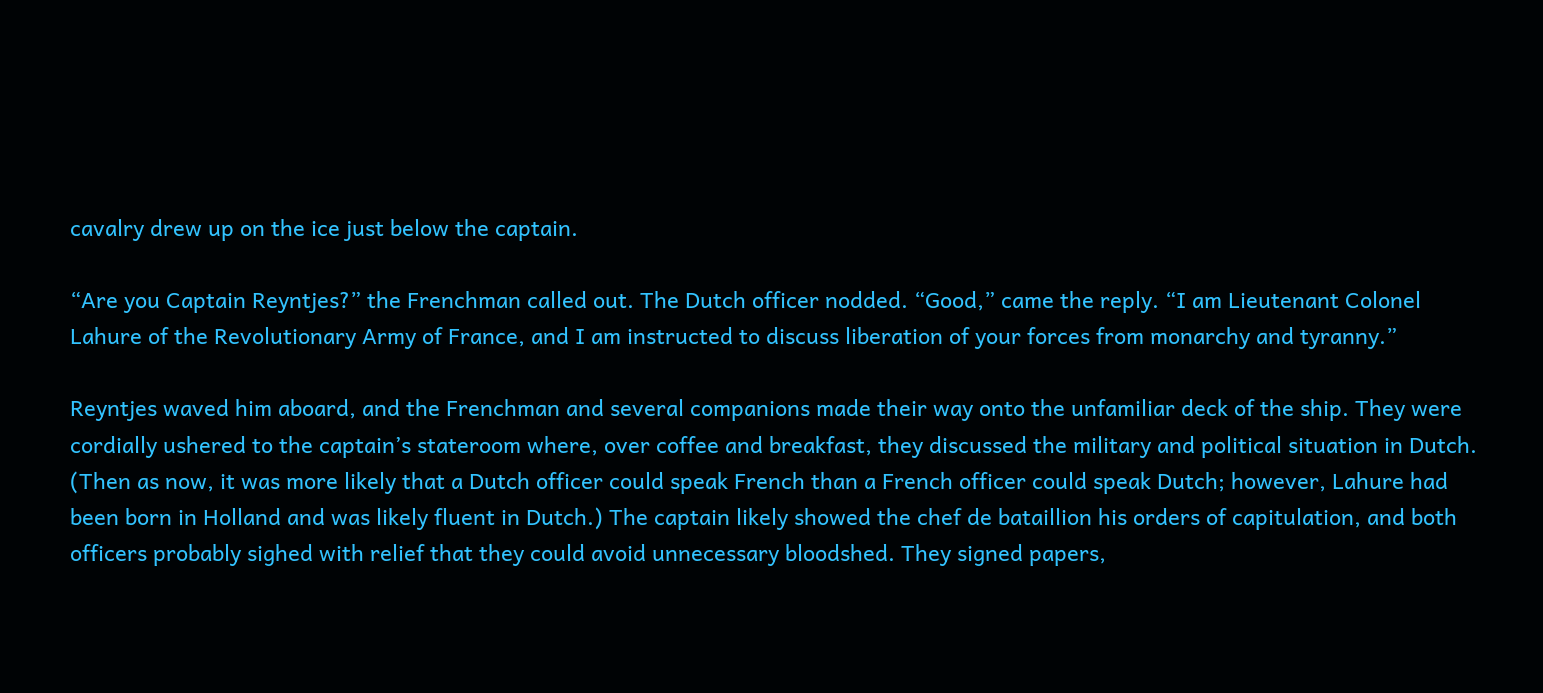cavalry drew up on the ice just below the captain.

“Are you Captain Reyntjes?” the Frenchman called out. The Dutch officer nodded. “Good,” came the reply. “I am Lieutenant Colonel Lahure of the Revolutionary Army of France, and I am instructed to discuss liberation of your forces from monarchy and tyranny.”

Reyntjes waved him aboard, and the Frenchman and several companions made their way onto the unfamiliar deck of the ship. They were cordially ushered to the captain’s stateroom where, over coffee and breakfast, they discussed the military and political situation in Dutch. (Then as now, it was more likely that a Dutch officer could speak French than a French officer could speak Dutch; however, Lahure had been born in Holland and was likely fluent in Dutch.) The captain likely showed the chef de bataillion his orders of capitulation, and both officers probably sighed with relief that they could avoid unnecessary bloodshed. They signed papers,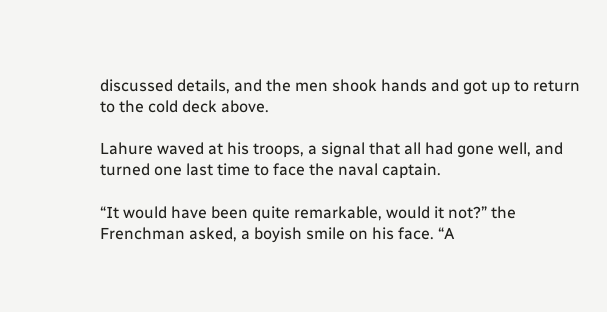discussed details, and the men shook hands and got up to return to the cold deck above.

Lahure waved at his troops, a signal that all had gone well, and turned one last time to face the naval captain.

“It would have been quite remarkable, would it not?” the Frenchman asked, a boyish smile on his face. “A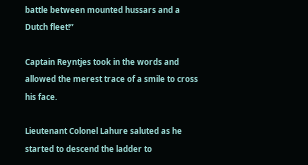battle between mounted hussars and a Dutch fleet!”

Captain Reyntjes took in the words and allowed the merest trace of a smile to cross his face.

Lieutenant Colonel Lahure saluted as he started to descend the ladder to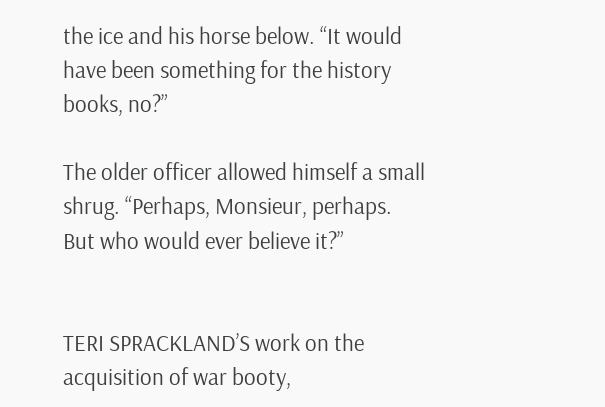the ice and his horse below. “It would have been something for the history books, no?”

The older officer allowed himself a small shrug. “Perhaps, Monsieur, perhaps. But who would ever believe it?”


TERI SPRACKLAND’S work on the acquisition of war booty,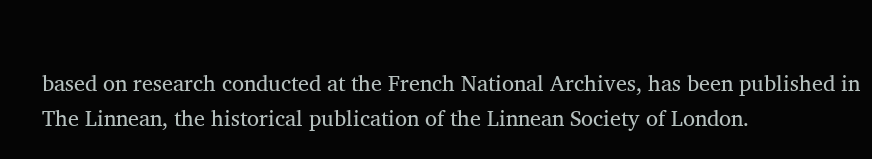based on research conducted at the French National Archives, has been published in The Linnean, the historical publication of the Linnean Society of London.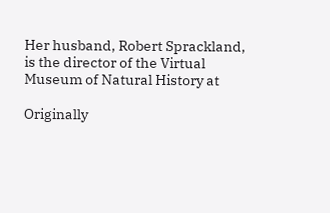Her husband, Robert Sprackland, is the director of the Virtual Museum of Natural History at

Originally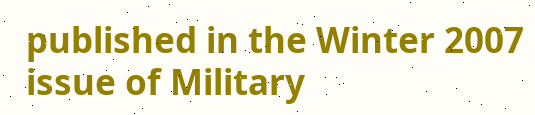published in the Winter 2007 issue of Military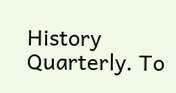History Quarterly. To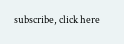subscribe, click here